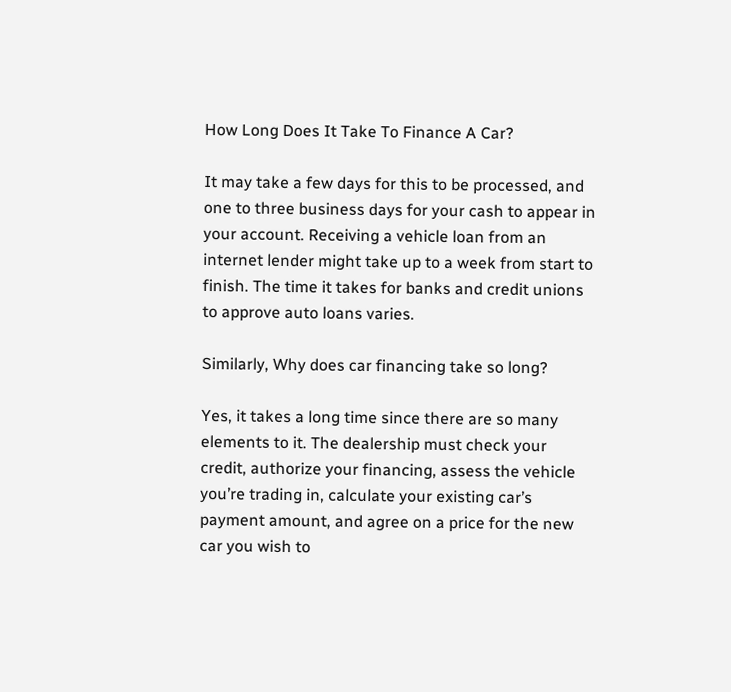How Long Does It Take To Finance A Car?

It may take a few days for this to be processed, and one to three business days for your cash to appear in your account. Receiving a vehicle loan from an internet lender might take up to a week from start to finish. The time it takes for banks and credit unions to approve auto loans varies.

Similarly, Why does car financing take so long?

Yes, it takes a long time since there are so many elements to it. The dealership must check your credit, authorize your financing, assess the vehicle you’re trading in, calculate your existing car’s payment amount, and agree on a price for the new car you wish to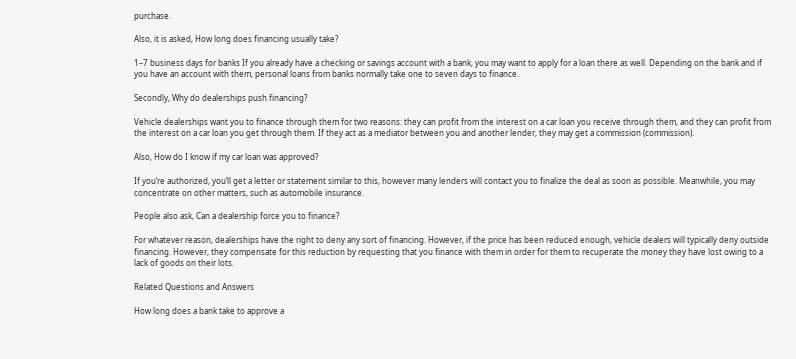purchase.

Also, it is asked, How long does financing usually take?

1–7 business days for banks If you already have a checking or savings account with a bank, you may want to apply for a loan there as well. Depending on the bank and if you have an account with them, personal loans from banks normally take one to seven days to finance.

Secondly, Why do dealerships push financing?

Vehicle dealerships want you to finance through them for two reasons: they can profit from the interest on a car loan you receive through them, and they can profit from the interest on a car loan you get through them. If they act as a mediator between you and another lender, they may get a commission (commission).

Also, How do I know if my car loan was approved?

If you’re authorized, you’ll get a letter or statement similar to this, however many lenders will contact you to finalize the deal as soon as possible. Meanwhile, you may concentrate on other matters, such as automobile insurance.

People also ask, Can a dealership force you to finance?

For whatever reason, dealerships have the right to deny any sort of financing. However, if the price has been reduced enough, vehicle dealers will typically deny outside financing. However, they compensate for this reduction by requesting that you finance with them in order for them to recuperate the money they have lost owing to a lack of goods on their lots.

Related Questions and Answers

How long does a bank take to approve a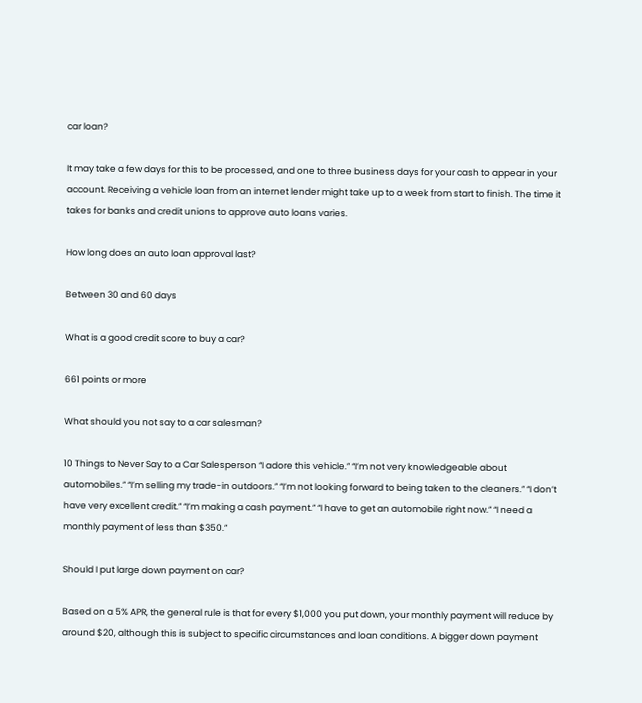car loan?

It may take a few days for this to be processed, and one to three business days for your cash to appear in your account. Receiving a vehicle loan from an internet lender might take up to a week from start to finish. The time it takes for banks and credit unions to approve auto loans varies.

How long does an auto loan approval last?

Between 30 and 60 days

What is a good credit score to buy a car?

661 points or more

What should you not say to a car salesman?

10 Things to Never Say to a Car Salesperson “I adore this vehicle.” “I’m not very knowledgeable about automobiles.” “I’m selling my trade-in outdoors.” “I’m not looking forward to being taken to the cleaners.” “I don’t have very excellent credit.” “I’m making a cash payment.” “I have to get an automobile right now.” “I need a monthly payment of less than $350.”

Should I put large down payment on car?

Based on a 5% APR, the general rule is that for every $1,000 you put down, your monthly payment will reduce by around $20, although this is subject to specific circumstances and loan conditions. A bigger down payment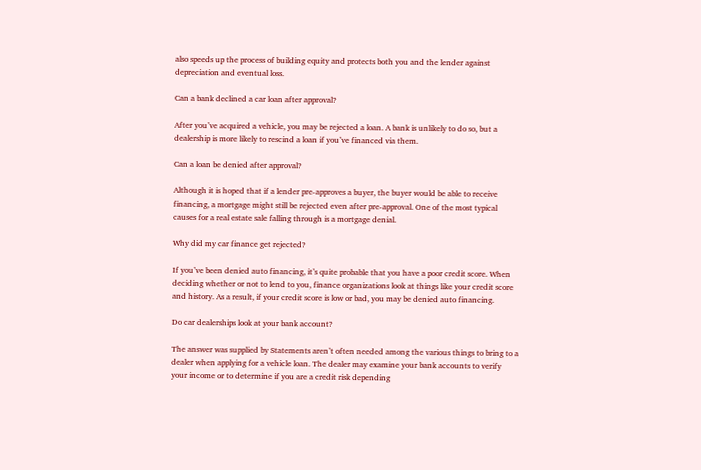also speeds up the process of building equity and protects both you and the lender against depreciation and eventual loss.

Can a bank declined a car loan after approval?

After you’ve acquired a vehicle, you may be rejected a loan. A bank is unlikely to do so, but a dealership is more likely to rescind a loan if you’ve financed via them.

Can a loan be denied after approval?

Although it is hoped that if a lender pre-approves a buyer, the buyer would be able to receive financing, a mortgage might still be rejected even after pre-approval. One of the most typical causes for a real estate sale falling through is a mortgage denial.

Why did my car finance get rejected?

If you’ve been denied auto financing, it’s quite probable that you have a poor credit score. When deciding whether or not to lend to you, finance organizations look at things like your credit score and history. As a result, if your credit score is low or bad, you may be denied auto financing.

Do car dealerships look at your bank account?

The answer was supplied by Statements aren’t often needed among the various things to bring to a dealer when applying for a vehicle loan. The dealer may examine your bank accounts to verify your income or to determine if you are a credit risk depending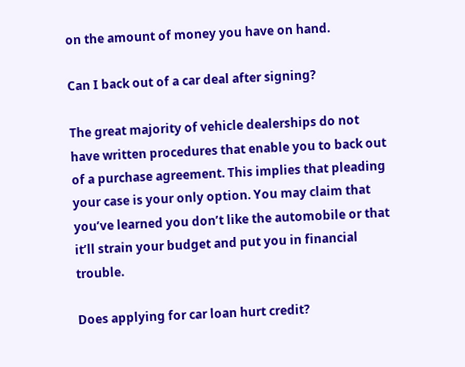on the amount of money you have on hand.

Can I back out of a car deal after signing?

The great majority of vehicle dealerships do not have written procedures that enable you to back out of a purchase agreement. This implies that pleading your case is your only option. You may claim that you’ve learned you don’t like the automobile or that it’ll strain your budget and put you in financial trouble.

Does applying for car loan hurt credit?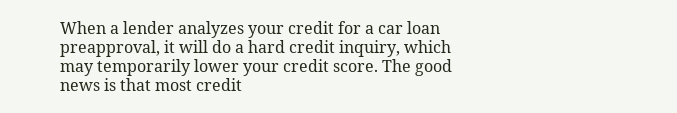When a lender analyzes your credit for a car loan preapproval, it will do a hard credit inquiry, which may temporarily lower your credit score. The good news is that most credit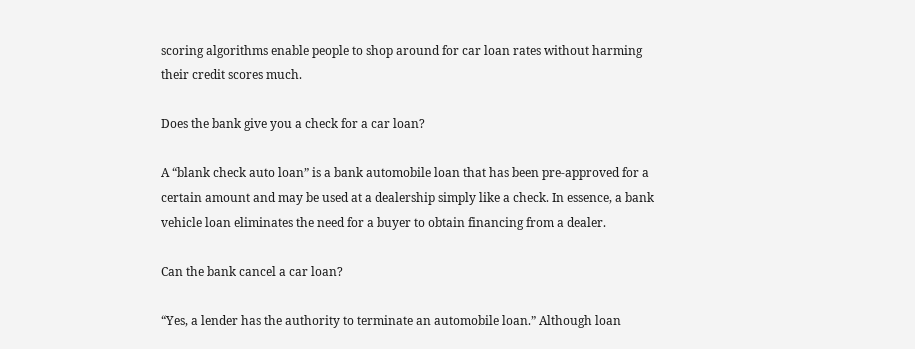scoring algorithms enable people to shop around for car loan rates without harming their credit scores much.

Does the bank give you a check for a car loan?

A “blank check auto loan” is a bank automobile loan that has been pre-approved for a certain amount and may be used at a dealership simply like a check. In essence, a bank vehicle loan eliminates the need for a buyer to obtain financing from a dealer.

Can the bank cancel a car loan?

“Yes, a lender has the authority to terminate an automobile loan.” Although loan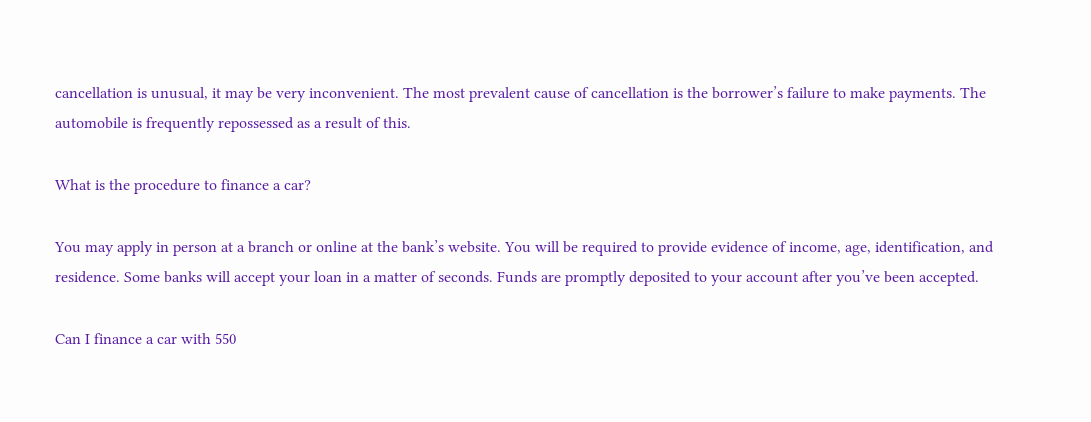cancellation is unusual, it may be very inconvenient. The most prevalent cause of cancellation is the borrower’s failure to make payments. The automobile is frequently repossessed as a result of this.

What is the procedure to finance a car?

You may apply in person at a branch or online at the bank’s website. You will be required to provide evidence of income, age, identification, and residence. Some banks will accept your loan in a matter of seconds. Funds are promptly deposited to your account after you’ve been accepted.

Can I finance a car with 550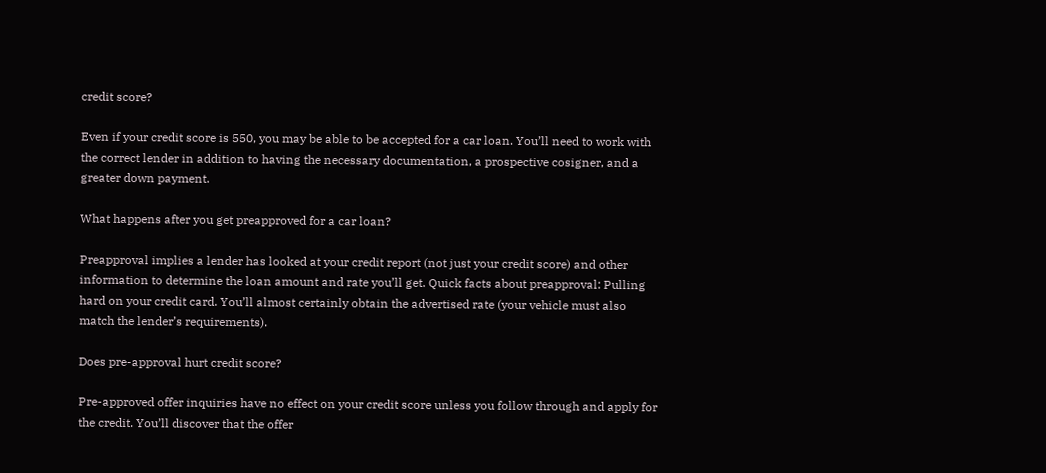credit score?

Even if your credit score is 550, you may be able to be accepted for a car loan. You’ll need to work with the correct lender in addition to having the necessary documentation, a prospective cosigner, and a greater down payment.

What happens after you get preapproved for a car loan?

Preapproval implies a lender has looked at your credit report (not just your credit score) and other information to determine the loan amount and rate you’ll get. Quick facts about preapproval: Pulling hard on your credit card. You’ll almost certainly obtain the advertised rate (your vehicle must also match the lender’s requirements).

Does pre-approval hurt credit score?

Pre-approved offer inquiries have no effect on your credit score unless you follow through and apply for the credit. You’ll discover that the offer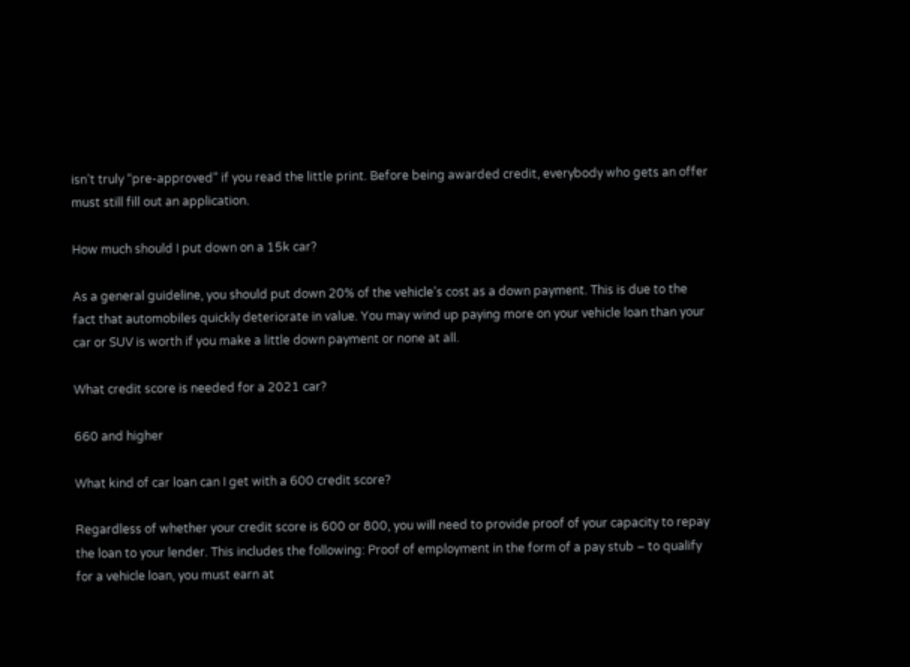isn’t truly “pre-approved” if you read the little print. Before being awarded credit, everybody who gets an offer must still fill out an application.

How much should I put down on a 15k car?

As a general guideline, you should put down 20% of the vehicle’s cost as a down payment. This is due to the fact that automobiles quickly deteriorate in value. You may wind up paying more on your vehicle loan than your car or SUV is worth if you make a little down payment or none at all.

What credit score is needed for a 2021 car?

660 and higher

What kind of car loan can I get with a 600 credit score?

Regardless of whether your credit score is 600 or 800, you will need to provide proof of your capacity to repay the loan to your lender. This includes the following: Proof of employment in the form of a pay stub – to qualify for a vehicle loan, you must earn at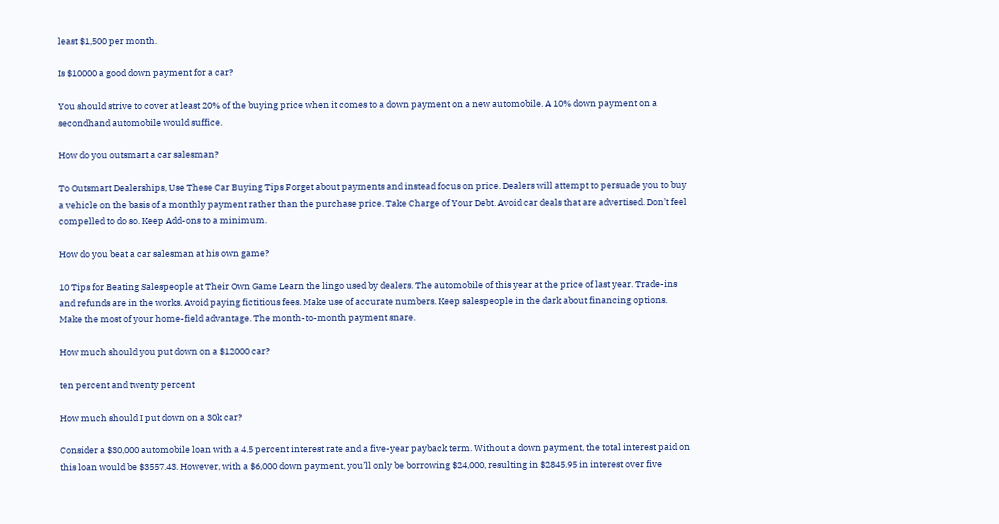least $1,500 per month.

Is $10000 a good down payment for a car?

You should strive to cover at least 20% of the buying price when it comes to a down payment on a new automobile. A 10% down payment on a secondhand automobile would suffice.

How do you outsmart a car salesman?

To Outsmart Dealerships, Use These Car Buying Tips Forget about payments and instead focus on price. Dealers will attempt to persuade you to buy a vehicle on the basis of a monthly payment rather than the purchase price. Take Charge of Your Debt. Avoid car deals that are advertised. Don’t feel compelled to do so. Keep Add-ons to a minimum.

How do you beat a car salesman at his own game?

10 Tips for Beating Salespeople at Their Own Game Learn the lingo used by dealers. The automobile of this year at the price of last year. Trade-ins and refunds are in the works. Avoid paying fictitious fees. Make use of accurate numbers. Keep salespeople in the dark about financing options. Make the most of your home-field advantage. The month-to-month payment snare.

How much should you put down on a $12000 car?

ten percent and twenty percent

How much should I put down on a 30k car?

Consider a $30,000 automobile loan with a 4.5 percent interest rate and a five-year payback term. Without a down payment, the total interest paid on this loan would be $3557.43. However, with a $6,000 down payment, you’ll only be borrowing $24,000, resulting in $2845.95 in interest over five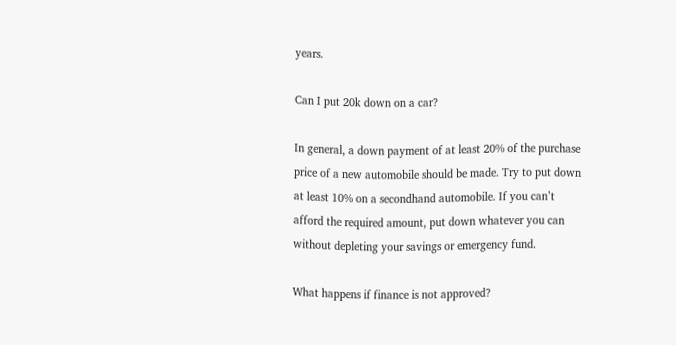years.

Can I put 20k down on a car?

In general, a down payment of at least 20% of the purchase price of a new automobile should be made. Try to put down at least 10% on a secondhand automobile. If you can’t afford the required amount, put down whatever you can without depleting your savings or emergency fund.

What happens if finance is not approved?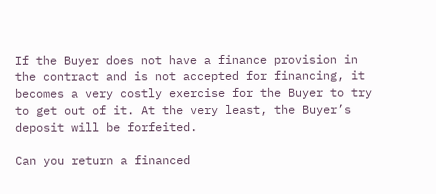If the Buyer does not have a finance provision in the contract and is not accepted for financing, it becomes a very costly exercise for the Buyer to try to get out of it. At the very least, the Buyer’s deposit will be forfeited.

Can you return a financed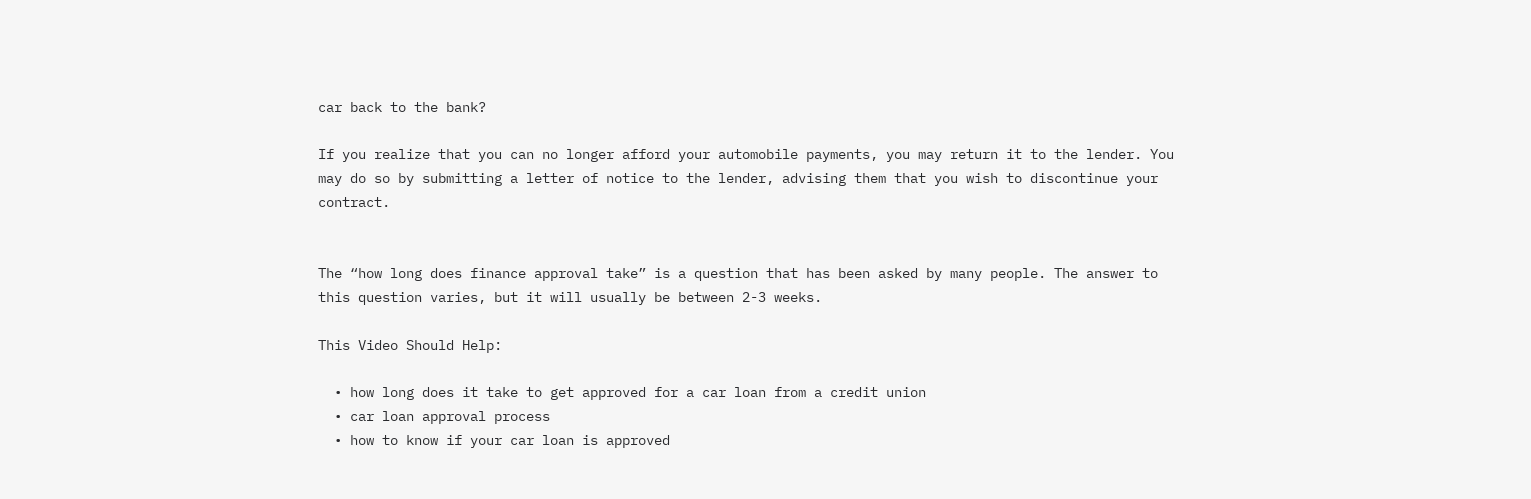car back to the bank?

If you realize that you can no longer afford your automobile payments, you may return it to the lender. You may do so by submitting a letter of notice to the lender, advising them that you wish to discontinue your contract.


The “how long does finance approval take” is a question that has been asked by many people. The answer to this question varies, but it will usually be between 2-3 weeks.

This Video Should Help:

  • how long does it take to get approved for a car loan from a credit union
  • car loan approval process
  • how to know if your car loan is approved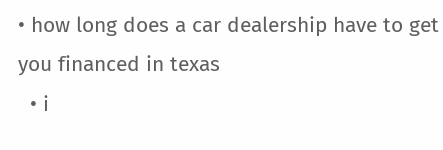• how long does a car dealership have to get you financed in texas
  • i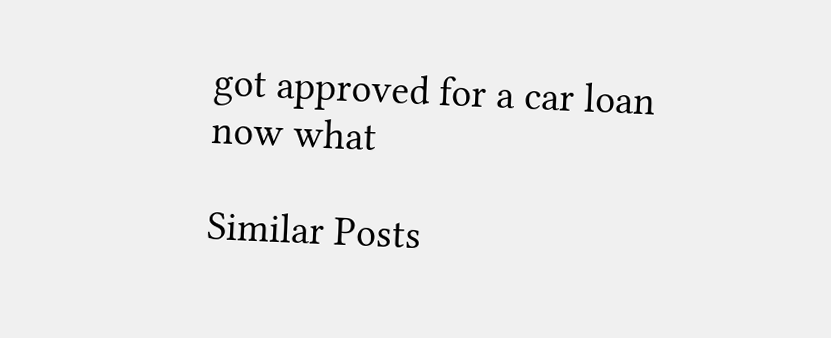got approved for a car loan now what

Similar Posts